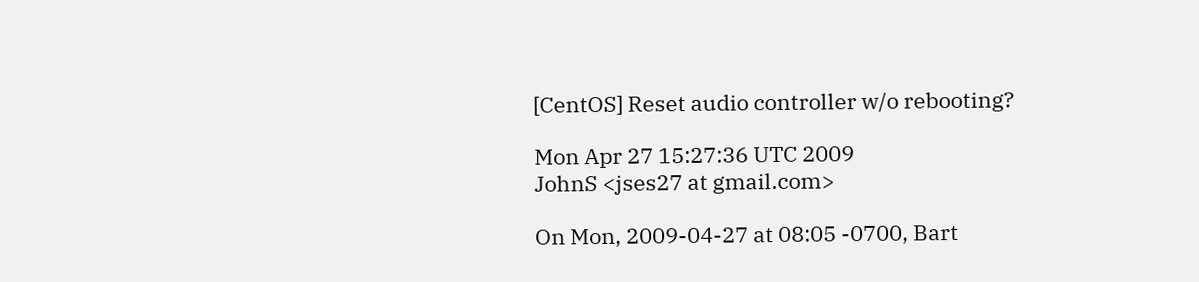[CentOS] Reset audio controller w/o rebooting?

Mon Apr 27 15:27:36 UTC 2009
JohnS <jses27 at gmail.com>

On Mon, 2009-04-27 at 08:05 -0700, Bart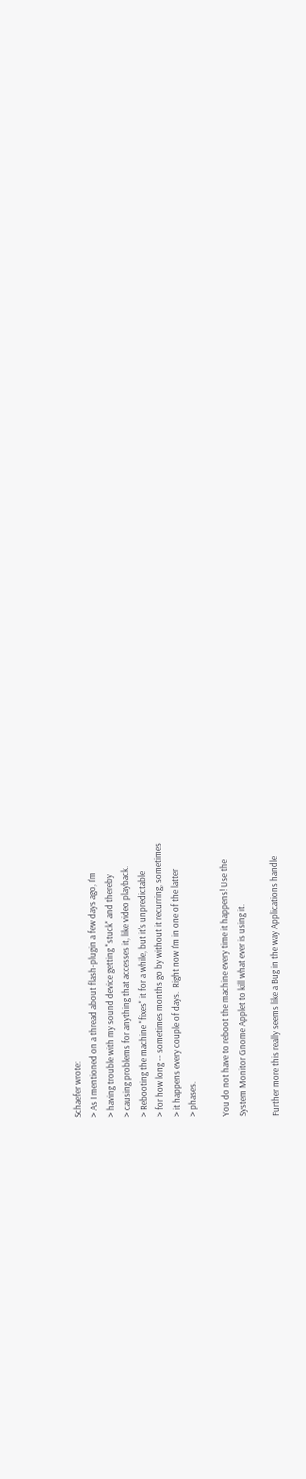Schaefer wrote:
> As I mentioned on a thread about flash-plugin a few days ago, I'm
> having trouble with my sound device getting "stuck" and thereby
> causing problems for anything that accesses it, like video playback.
> Rebooting the machine "fixes" it for a while, but it's unpredictable
> for how long -- sometimes months go by without it recurring, sometimes
> it happens every couple of days.  Right now I'm in one of the latter
> phases.

You do not have to reboot the machine every time it happens! Use the
System Monitor Gnome Applet to kill what ever is using it.

Further more this really seems like a Bug in the way Applications handle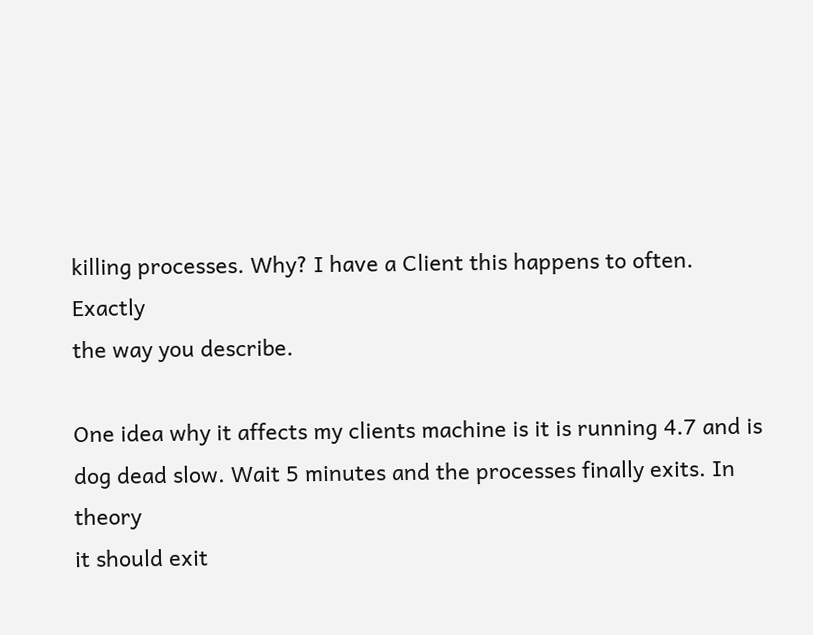killing processes. Why? I have a Client this happens to often. Exactly
the way you describe.

One idea why it affects my clients machine is it is running 4.7 and is
dog dead slow. Wait 5 minutes and the processes finally exits. In theory
it should exit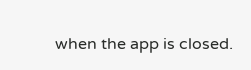when the app is closed.